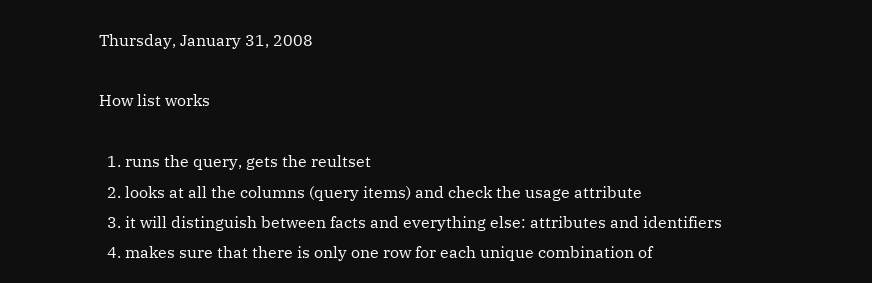Thursday, January 31, 2008

How list works

  1. runs the query, gets the reultset
  2. looks at all the columns (query items) and check the usage attribute
  3. it will distinguish between facts and everything else: attributes and identifiers
  4. makes sure that there is only one row for each unique combination of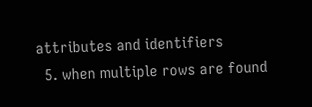attributes and identifiers
  5. when multiple rows are found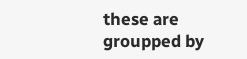these are groupped by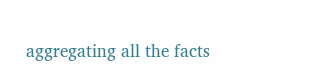aggregating all the facts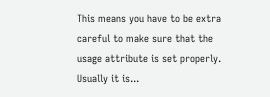This means you have to be extra careful to make sure that the usage attribute is set properly.
Usually it is...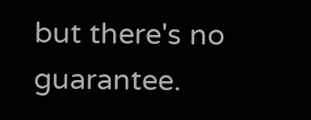but there's no guarantee.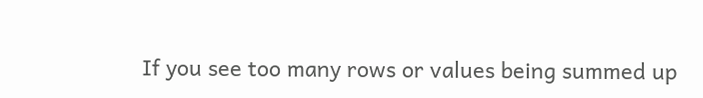If you see too many rows or values being summed up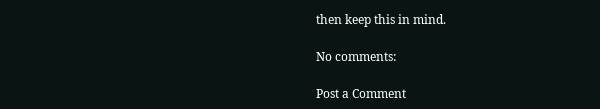then keep this in mind.

No comments:

Post a Comment